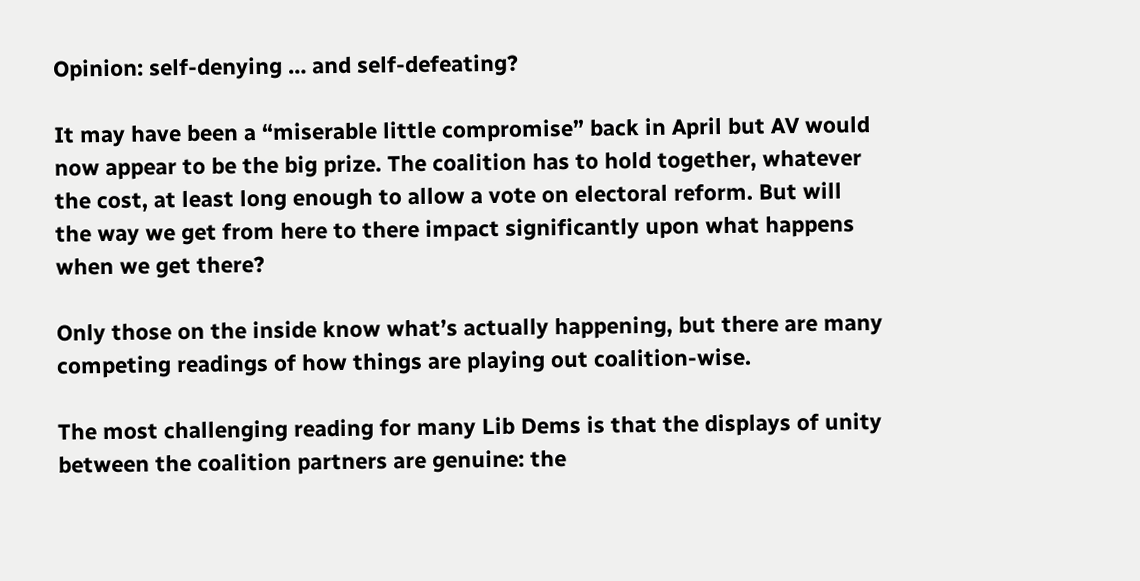Opinion: self-denying … and self-defeating?

It may have been a “miserable little compromise” back in April but AV would now appear to be the big prize. The coalition has to hold together, whatever the cost, at least long enough to allow a vote on electoral reform. But will the way we get from here to there impact significantly upon what happens when we get there?

Only those on the inside know what’s actually happening, but there are many competing readings of how things are playing out coalition-wise.

The most challenging reading for many Lib Dems is that the displays of unity between the coalition partners are genuine: the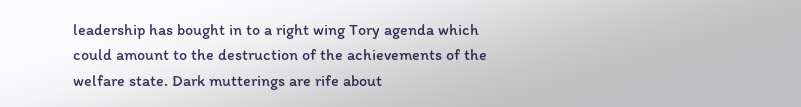leadership has bought in to a right wing Tory agenda which could amount to the destruction of the achievements of the welfare state. Dark mutterings are rife about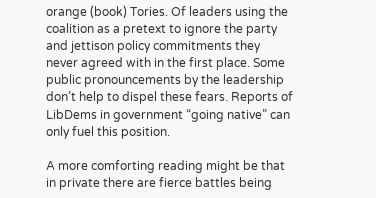orange (book) Tories. Of leaders using the coalition as a pretext to ignore the party and jettison policy commitments they never agreed with in the first place. Some public pronouncements by the leadership don’t help to dispel these fears. Reports of LibDems in government “going native” can only fuel this position.

A more comforting reading might be that in private there are fierce battles being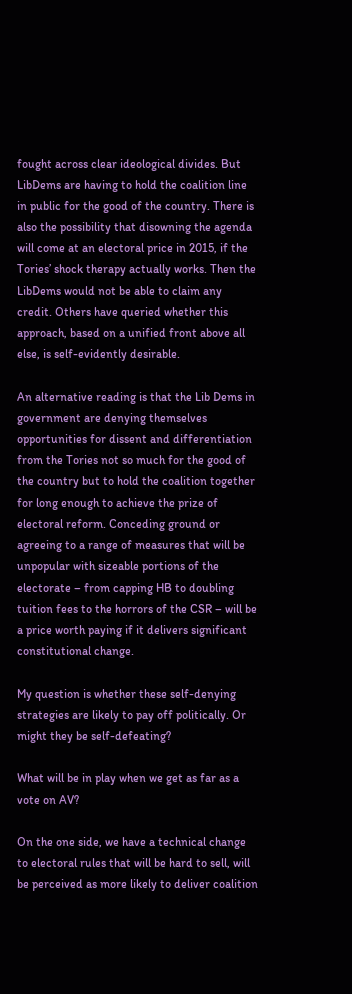fought across clear ideological divides. But LibDems are having to hold the coalition line in public for the good of the country. There is also the possibility that disowning the agenda will come at an electoral price in 2015, if the Tories’ shock therapy actually works. Then the LibDems would not be able to claim any credit. Others have queried whether this approach, based on a unified front above all else, is self-evidently desirable.

An alternative reading is that the Lib Dems in government are denying themselves opportunities for dissent and differentiation from the Tories not so much for the good of the country but to hold the coalition together for long enough to achieve the prize of electoral reform. Conceding ground or agreeing to a range of measures that will be unpopular with sizeable portions of the electorate – from capping HB to doubling tuition fees to the horrors of the CSR – will be a price worth paying if it delivers significant constitutional change.

My question is whether these self-denying strategies are likely to pay off politically. Or might they be self-defeating?

What will be in play when we get as far as a vote on AV?

On the one side, we have a technical change to electoral rules that will be hard to sell, will be perceived as more likely to deliver coalition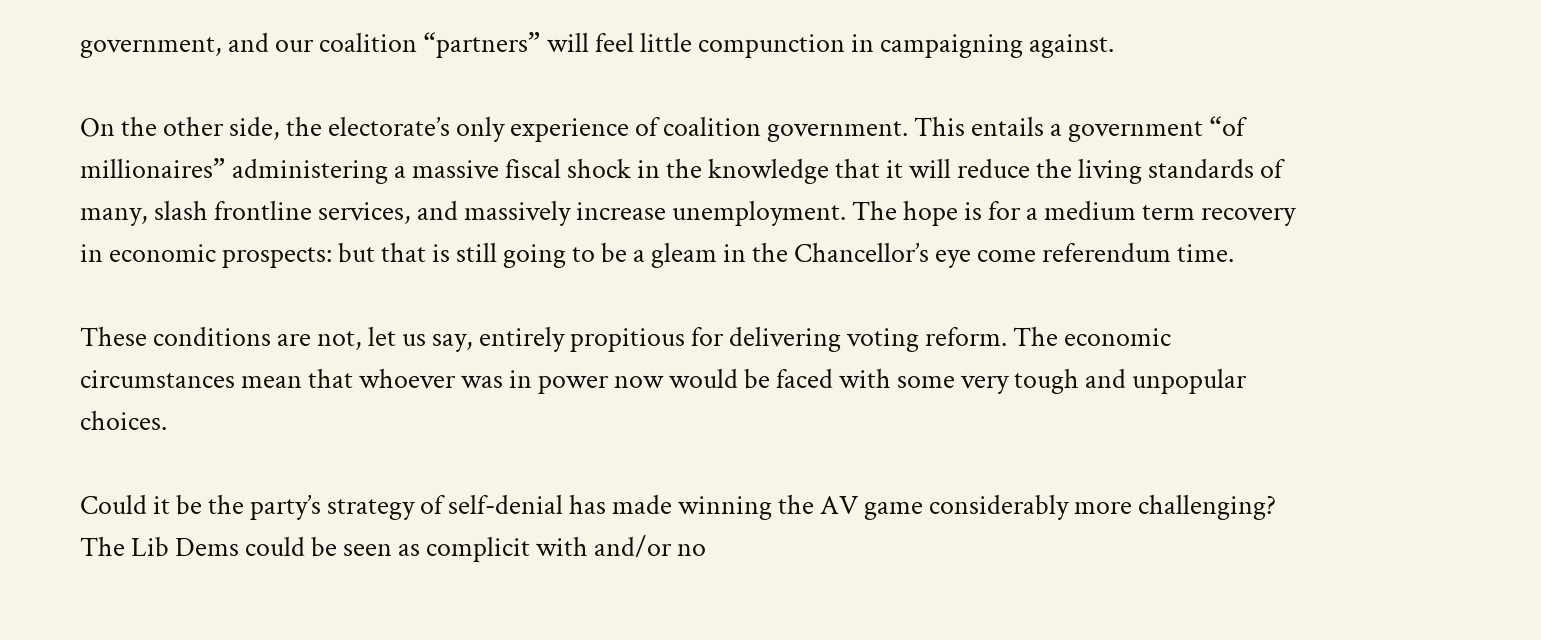government, and our coalition “partners” will feel little compunction in campaigning against.

On the other side, the electorate’s only experience of coalition government. This entails a government “of millionaires” administering a massive fiscal shock in the knowledge that it will reduce the living standards of many, slash frontline services, and massively increase unemployment. The hope is for a medium term recovery in economic prospects: but that is still going to be a gleam in the Chancellor’s eye come referendum time.

These conditions are not, let us say, entirely propitious for delivering voting reform. The economic circumstances mean that whoever was in power now would be faced with some very tough and unpopular choices.

Could it be the party’s strategy of self-denial has made winning the AV game considerably more challenging? The Lib Dems could be seen as complicit with and/or no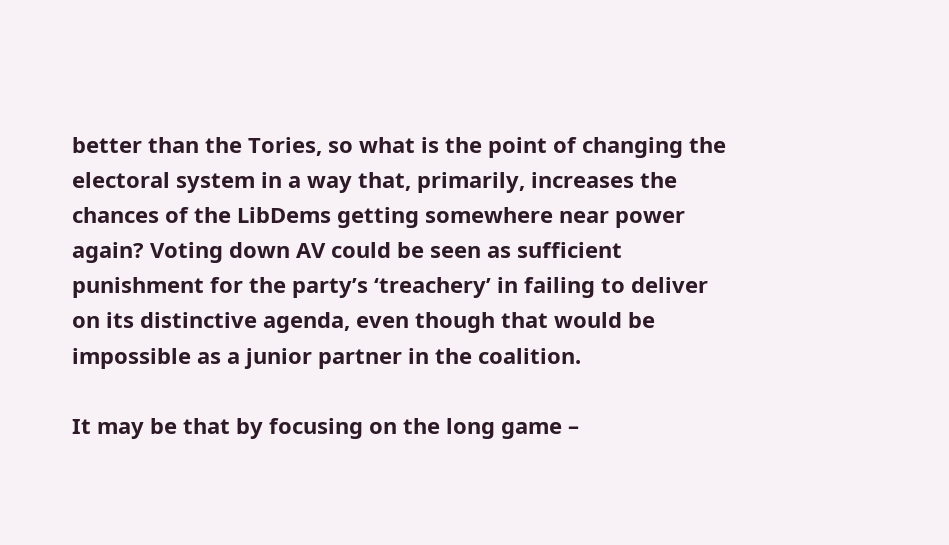better than the Tories, so what is the point of changing the electoral system in a way that, primarily, increases the chances of the LibDems getting somewhere near power again? Voting down AV could be seen as sufficient punishment for the party’s ‘treachery’ in failing to deliver on its distinctive agenda, even though that would be impossible as a junior partner in the coalition.

It may be that by focusing on the long game –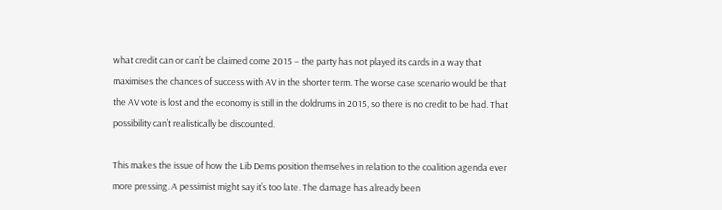what credit can or can’t be claimed come 2015 – the party has not played its cards in a way that maximises the chances of success with AV in the shorter term. The worse case scenario would be that the AV vote is lost and the economy is still in the doldrums in 2015, so there is no credit to be had. That possibility can’t realistically be discounted.

This makes the issue of how the Lib Dems position themselves in relation to the coalition agenda ever more pressing. A pessimist might say it’s too late. The damage has already been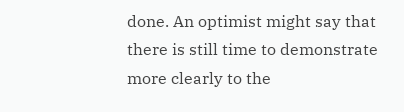done. An optimist might say that there is still time to demonstrate more clearly to the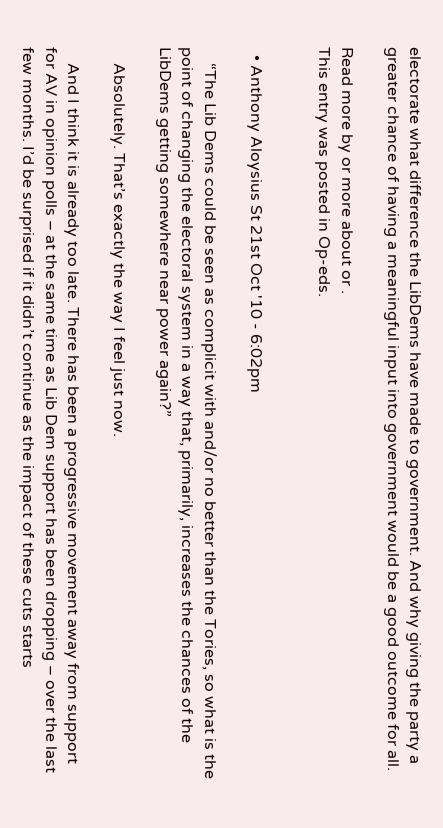electorate what difference the LibDems have made to government. And why giving the party a greater chance of having a meaningful input into government would be a good outcome for all.

Read more by or more about or .
This entry was posted in Op-eds.


  • Anthony Aloysius St 21st Oct '10 - 6:02pm

    “The Lib Dems could be seen as complicit with and/or no better than the Tories, so what is the point of changing the electoral system in a way that, primarily, increases the chances of the LibDems getting somewhere near power again?”

    Absolutely. That’s exactly the way I feel just now.

    And I think it is already too late. There has been a progressive movement away from support for AV in opinion polls – at the same time as Lib Dem support has been dropping – over the last few months. I’d be surprised if it didn’t continue as the impact of these cuts starts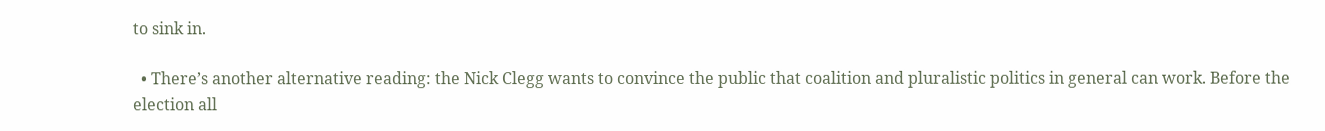to sink in.

  • There’s another alternative reading: the Nick Clegg wants to convince the public that coalition and pluralistic politics in general can work. Before the election all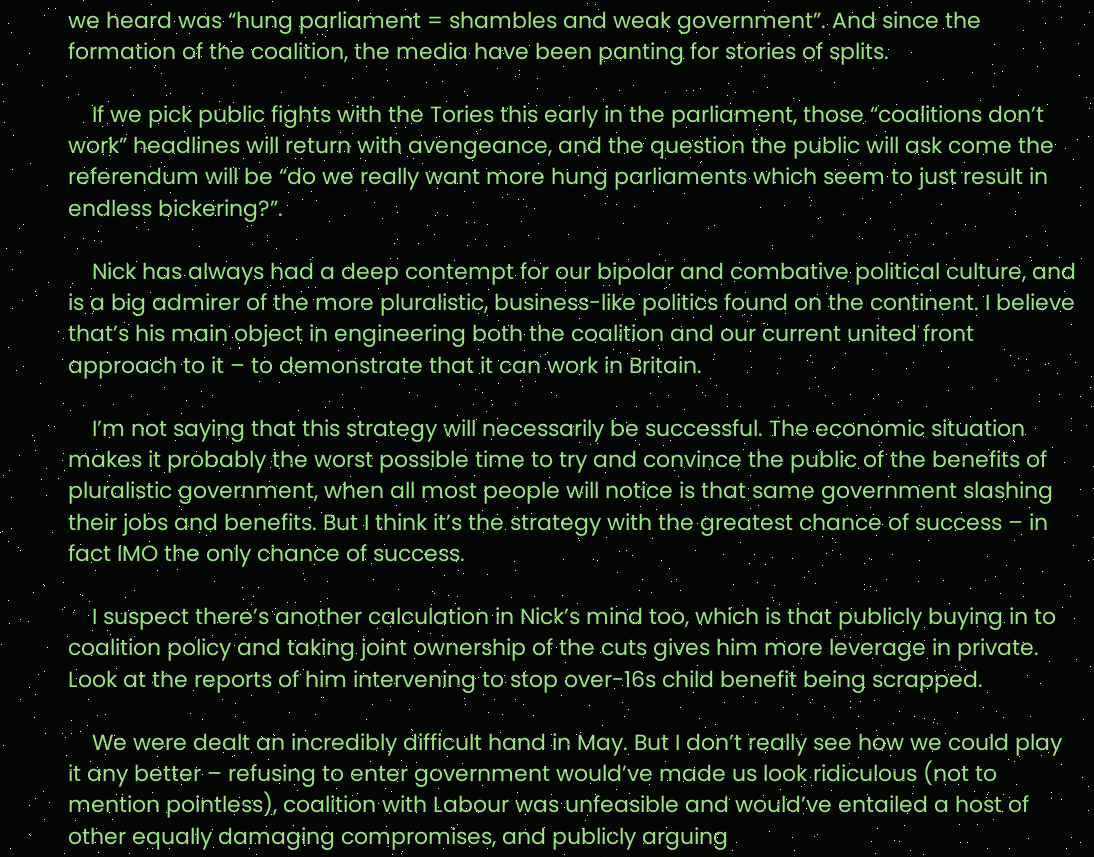we heard was “hung parliament = shambles and weak government”. And since the formation of the coalition, the media have been panting for stories of splits.

    If we pick public fights with the Tories this early in the parliament, those “coalitions don’t work” headlines will return with avengeance, and the question the public will ask come the referendum will be “do we really want more hung parliaments which seem to just result in endless bickering?”.

    Nick has always had a deep contempt for our bipolar and combative political culture, and is a big admirer of the more pluralistic, business-like politics found on the continent. I believe that’s his main object in engineering both the coalition and our current united front approach to it – to demonstrate that it can work in Britain.

    I’m not saying that this strategy will necessarily be successful. The economic situation makes it probably the worst possible time to try and convince the public of the benefits of pluralistic government, when all most people will notice is that same government slashing their jobs and benefits. But I think it’s the strategy with the greatest chance of success – in fact IMO the only chance of success.

    I suspect there’s another calculation in Nick’s mind too, which is that publicly buying in to coalition policy and taking joint ownership of the cuts gives him more leverage in private. Look at the reports of him intervening to stop over-16s child benefit being scrapped.

    We were dealt an incredibly difficult hand in May. But I don’t really see how we could play it any better – refusing to enter government would’ve made us look ridiculous (not to mention pointless), coalition with Labour was unfeasible and would’ve entailed a host of other equally damaging compromises, and publicly arguing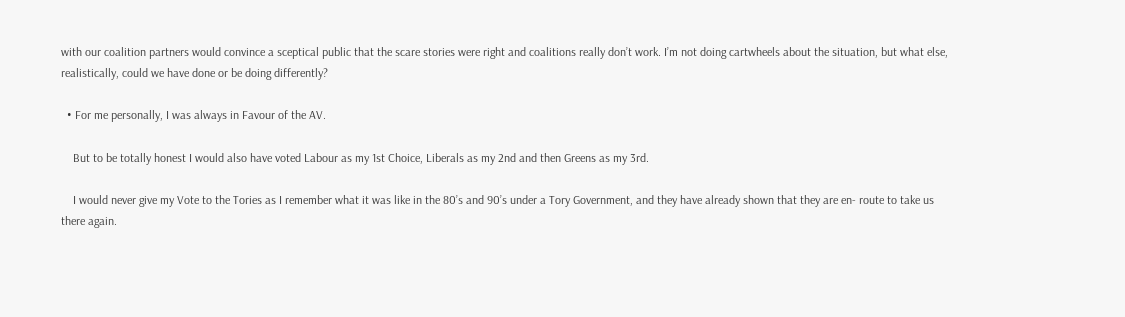with our coalition partners would convince a sceptical public that the scare stories were right and coalitions really don’t work. I’m not doing cartwheels about the situation, but what else, realistically, could we have done or be doing differently?

  • For me personally, I was always in Favour of the AV.

    But to be totally honest I would also have voted Labour as my 1st Choice, Liberals as my 2nd and then Greens as my 3rd.

    I would never give my Vote to the Tories as I remember what it was like in the 80’s and 90’s under a Tory Government, and they have already shown that they are en- route to take us there again.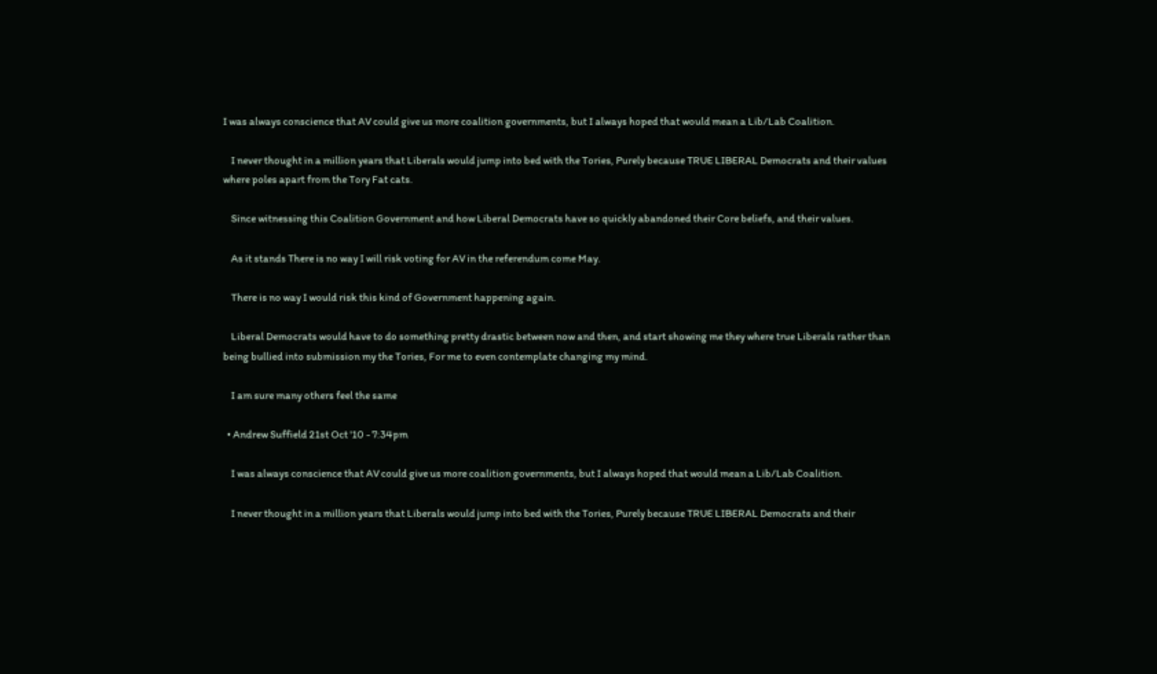I was always conscience that AV could give us more coalition governments, but I always hoped that would mean a Lib/Lab Coalition.

    I never thought in a million years that Liberals would jump into bed with the Tories, Purely because TRUE LIBERAL Democrats and their values where poles apart from the Tory Fat cats.

    Since witnessing this Coalition Government and how Liberal Democrats have so quickly abandoned their Core beliefs, and their values.

    As it stands There is no way I will risk voting for AV in the referendum come May.

    There is no way I would risk this kind of Government happening again.

    Liberal Democrats would have to do something pretty drastic between now and then, and start showing me they where true Liberals rather than being bullied into submission my the Tories, For me to even contemplate changing my mind.

    I am sure many others feel the same

  • Andrew Suffield 21st Oct '10 - 7:34pm

    I was always conscience that AV could give us more coalition governments, but I always hoped that would mean a Lib/Lab Coalition.

    I never thought in a million years that Liberals would jump into bed with the Tories, Purely because TRUE LIBERAL Democrats and their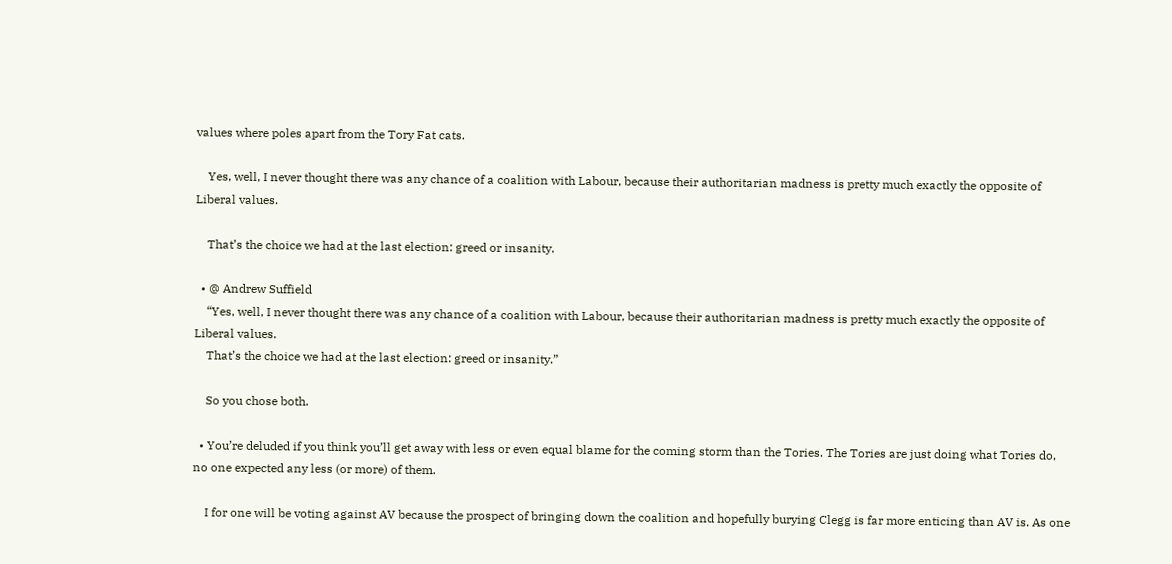values where poles apart from the Tory Fat cats.

    Yes, well, I never thought there was any chance of a coalition with Labour, because their authoritarian madness is pretty much exactly the opposite of Liberal values.

    That’s the choice we had at the last election: greed or insanity.

  • @ Andrew Suffield
    “Yes, well, I never thought there was any chance of a coalition with Labour, because their authoritarian madness is pretty much exactly the opposite of Liberal values.
    That’s the choice we had at the last election: greed or insanity.”

    So you chose both.

  • You’re deluded if you think you’ll get away with less or even equal blame for the coming storm than the Tories. The Tories are just doing what Tories do, no one expected any less (or more) of them.

    I for one will be voting against AV because the prospect of bringing down the coalition and hopefully burying Clegg is far more enticing than AV is. As one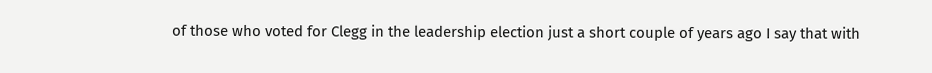of those who voted for Clegg in the leadership election just a short couple of years ago I say that with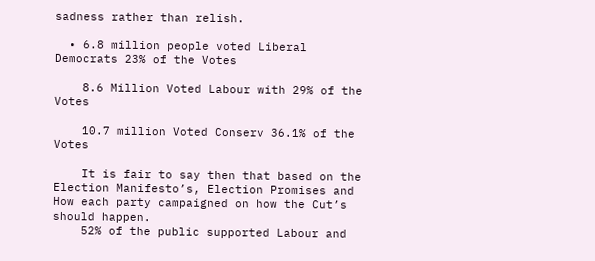sadness rather than relish.

  • 6.8 million people voted Liberal Democrats 23% of the Votes

    8.6 Million Voted Labour with 29% of the Votes

    10.7 million Voted Conserv 36.1% of the Votes

    It is fair to say then that based on the Election Manifesto’s, Election Promises and How each party campaigned on how the Cut’s should happen.
    52% of the public supported Labour and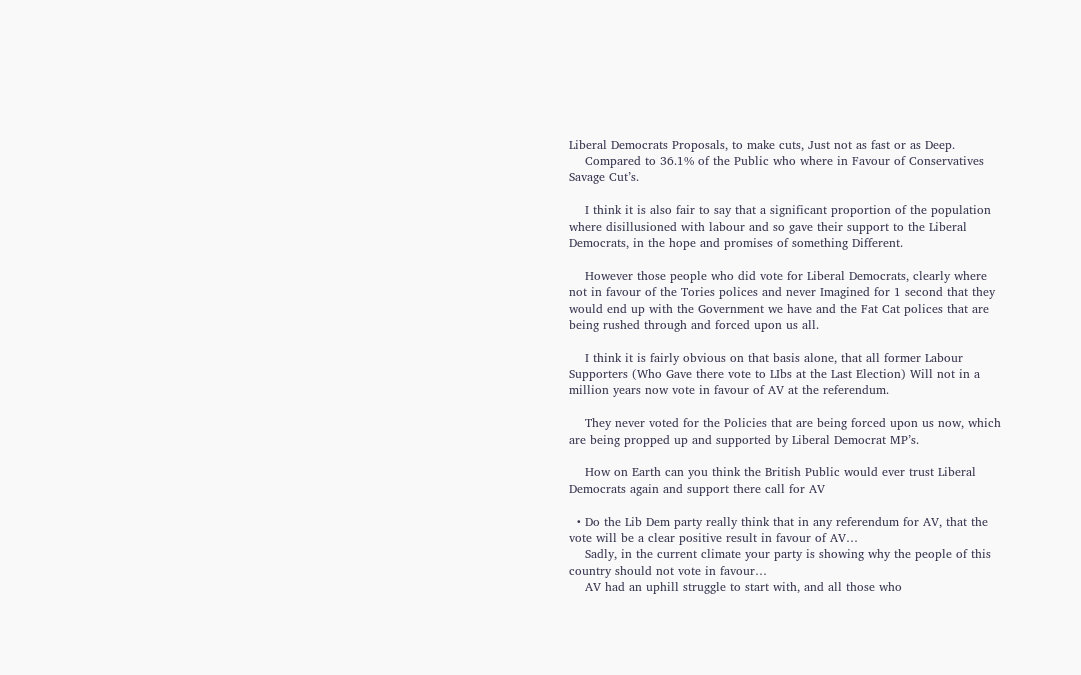Liberal Democrats Proposals, to make cuts, Just not as fast or as Deep.
    Compared to 36.1% of the Public who where in Favour of Conservatives Savage Cut’s.

    I think it is also fair to say that a significant proportion of the population where disillusioned with labour and so gave their support to the Liberal Democrats, in the hope and promises of something Different.

    However those people who did vote for Liberal Democrats, clearly where not in favour of the Tories polices and never Imagined for 1 second that they would end up with the Government we have and the Fat Cat polices that are being rushed through and forced upon us all.

    I think it is fairly obvious on that basis alone, that all former Labour Supporters (Who Gave there vote to LIbs at the Last Election) Will not in a million years now vote in favour of AV at the referendum.

    They never voted for the Policies that are being forced upon us now, which are being propped up and supported by Liberal Democrat MP’s.

    How on Earth can you think the British Public would ever trust Liberal Democrats again and support there call for AV

  • Do the Lib Dem party really think that in any referendum for AV, that the vote will be a clear positive result in favour of AV…
    Sadly, in the current climate your party is showing why the people of this country should not vote in favour…
    AV had an uphill struggle to start with, and all those who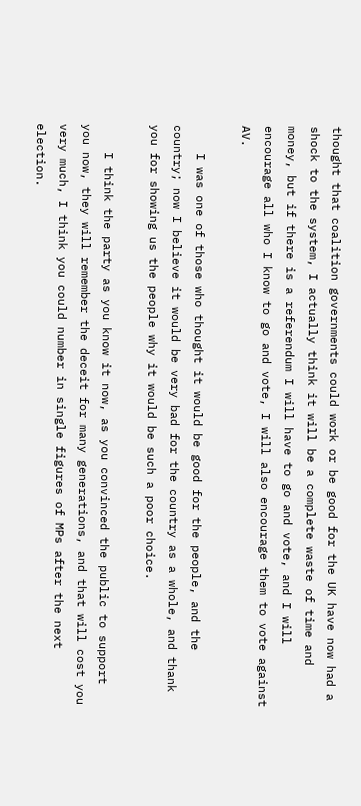thought that coalition governments could work or be good for the UK have now had a shock to the system, I actually think it will be a complete waste of time and money, but if there is a referendum I will have to go and vote, and I will encourage all who I know to go and vote, I will also encourage them to vote against AV.

    I was one of those who thought it would be good for the people, and the country; now I believe it would be very bad for the country as a whole, and thank you for showing us the people why it would be such a poor choice.

    I think the party as you know it now, as you convinced the public to support you now, they will remember the deceit for many generations, and that will cost you very much, I think you could number in single figures of MPs after the next election.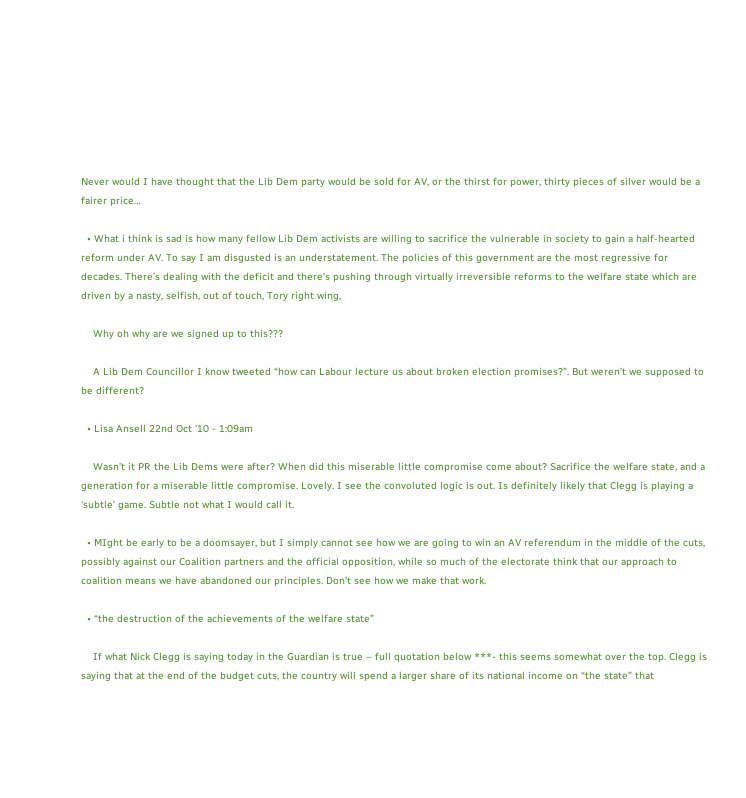Never would I have thought that the Lib Dem party would be sold for AV, or the thirst for power, thirty pieces of silver would be a fairer price…

  • What i think is sad is how many fellow Lib Dem activists are willing to sacrifice the vulnerable in society to gain a half-hearted reform under AV. To say I am disgusted is an understatement. The policies of this government are the most regressive for decades. There’s dealing with the deficit and there’s pushing through virtually irreversible reforms to the welfare state which are driven by a nasty, selfish, out of touch, Tory right wing,

    Why oh why are we signed up to this???

    A Lib Dem Councillor I know tweeted “how can Labour lecture us about broken election promises?”. But weren’t we supposed to be different?

  • Lisa Ansell 22nd Oct '10 - 1:09am

    Wasn’t it PR the Lib Dems were after? When did this miserable little compromise come about? Sacrifice the welfare state, and a generation for a miserable little compromise. Lovely. I see the convoluted logic is out. Is definitely likely that Clegg is playing a ‘subtle’ game. Subtle not what I would call it.

  • MIght be early to be a doomsayer, but I simply cannot see how we are going to win an AV referendum in the middle of the cuts, possibly against our Coalition partners and the official opposition, while so much of the electorate think that our approach to coalition means we have abandoned our principles. Don’t see how we make that work.

  • “the destruction of the achievements of the welfare state”

    If what Nick Clegg is saying today in the Guardian is true – full quotation below ***- this seems somewhat over the top. Clegg is saying that at the end of the budget cuts, the country will spend a larger share of its national income on “the state” that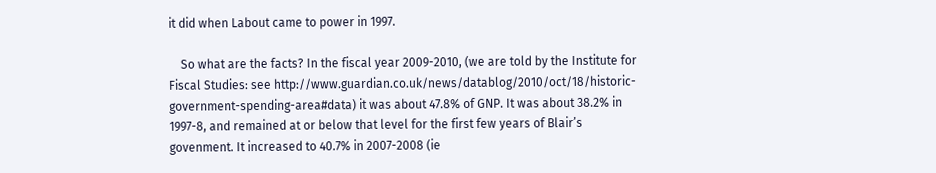it did when Labout came to power in 1997.

    So what are the facts? In the fiscal year 2009-2010, (we are told by the Institute for Fiscal Studies: see http://www.guardian.co.uk/news/datablog/2010/oct/18/historic-government-spending-area#data) it was about 47.8% of GNP. It was about 38.2% in 1997-8, and remained at or below that level for the first few years of Blair’s govenment. It increased to 40.7% in 2007-2008 (ie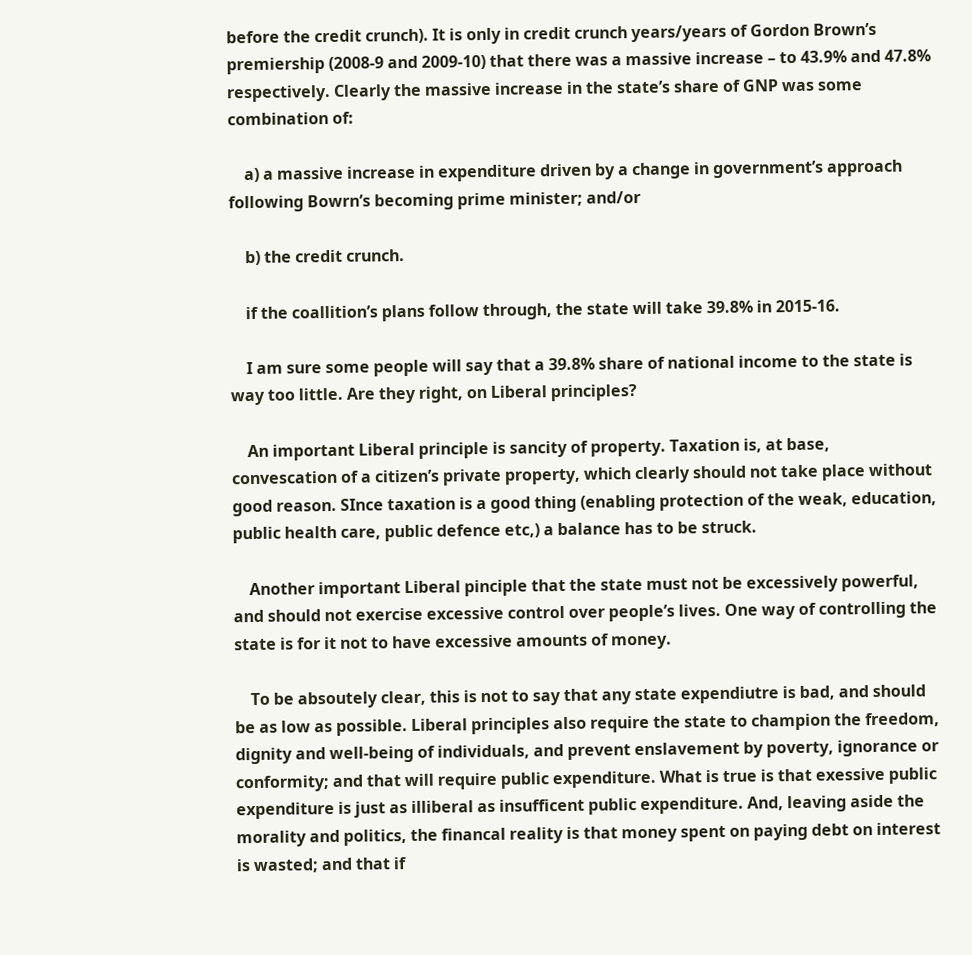before the credit crunch). It is only in credit crunch years/years of Gordon Brown’s premiership (2008-9 and 2009-10) that there was a massive increase – to 43.9% and 47.8% respectively. Clearly the massive increase in the state’s share of GNP was some combination of:

    a) a massive increase in expenditure driven by a change in government’s approach following Bowrn’s becoming prime minister; and/or

    b) the credit crunch.

    if the coallition’s plans follow through, the state will take 39.8% in 2015-16.

    I am sure some people will say that a 39.8% share of national income to the state is way too little. Are they right, on Liberal principles?

    An important Liberal principle is sancity of property. Taxation is, at base, convescation of a citizen’s private property, which clearly should not take place without good reason. SInce taxation is a good thing (enabling protection of the weak, education, public health care, public defence etc,) a balance has to be struck.

    Another important Liberal pinciple that the state must not be excessively powerful, and should not exercise excessive control over people’s lives. One way of controlling the state is for it not to have excessive amounts of money.

    To be absoutely clear, this is not to say that any state expendiutre is bad, and should be as low as possible. Liberal principles also require the state to champion the freedom, dignity and well-being of individuals, and prevent enslavement by poverty, ignorance or conformity; and that will require public expenditure. What is true is that exessive public expenditure is just as illiberal as insufficent public expenditure. And, leaving aside the morality and politics, the financal reality is that money spent on paying debt on interest is wasted; and that if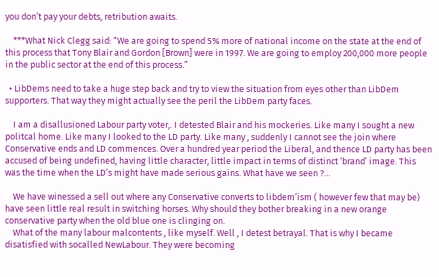you don’t pay your debts, retribution awaits.

    ***What Nick Clegg said: “We are going to spend 5% more of national income on the state at the end of this process that Tony Blair and Gordon [Brown] were in 1997. We are going to employ 200,000 more people in the public sector at the end of this process.”

  • LibDems need to take a huge step back and try to view the situation from eyes other than LibDem supporters. That way they might actually see the peril the LibDem party faces.

    I am a disallusioned Labour party voter,. I detested Blair and his mockeries. Like many I sought a new politcal home. Like many I looked to the LD party. Like many , suddenly I cannot see the join where Conservative ends and LD commences. Over a hundred year period the Liberal, and thence LD party has been accused of being undefined, having little character, little impact in terms of distinct ‘brand’ image. This was the time when the LD’s might have made serious gains. What have we seen ?…

    We have winessed a sell out where any Conservative converts to libdem’ism ( however few that may be) have seen little real result in switching horses. Why should they bother breaking in a new orange conservative party when the old blue one is clinging on.
    What of the many labour malcontents , like myself. Well , I detest betrayal. That is why I became disatisfied with socalled NewLabour. They were becoming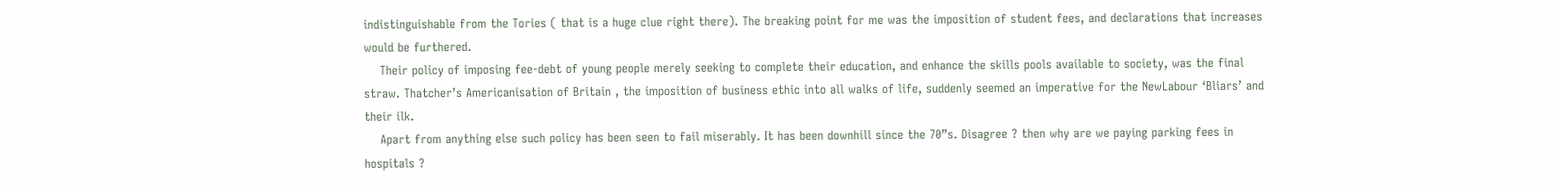indistinguishable from the Tories ( that is a huge clue right there). The breaking point for me was the imposition of student fees, and declarations that increases would be furthered.
    Their policy of imposing fee-debt of young people merely seeking to complete their education, and enhance the skills pools available to society, was the final straw. Thatcher’s Americanisation of Britain , the imposition of business ethic into all walks of life, suddenly seemed an imperative for the NewLabour ‘Bliars’ and their ilk.
    Apart from anything else such policy has been seen to fail miserably. It has been downhill since the 70”s. Disagree ? then why are we paying parking fees in hospitals ?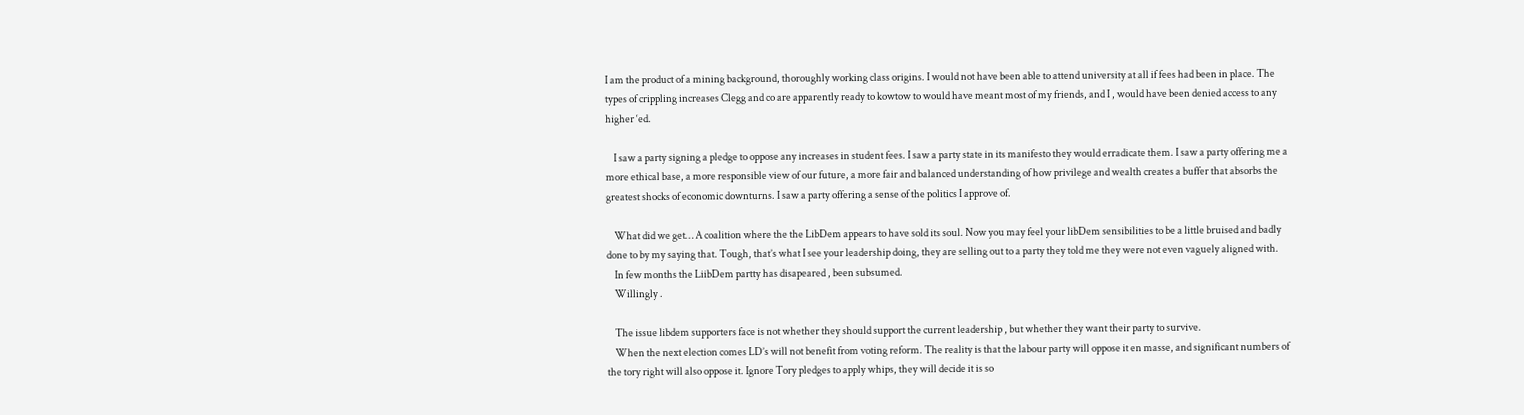I am the product of a mining background, thoroughly working class origins. I would not have been able to attend university at all if fees had been in place. The types of crippling increases Clegg and co are apparently ready to kowtow to would have meant most of my friends, and I , would have been denied access to any higher ‘ed.

    I saw a party signing a pledge to oppose any increases in student fees. I saw a party state in its manifesto they would erradicate them. I saw a party offering me a more ethical base, a more responsible view of our future, a more fair and balanced understanding of how privilege and wealth creates a buffer that absorbs the greatest shocks of economic downturns. I saw a party offering a sense of the politics I approve of.

    What did we get… A coalition where the the LibDem appears to have sold its soul. Now you may feel your libDem sensibilities to be a little bruised and badly done to by my saying that. Tough, that’s what I see your leadership doing, they are selling out to a party they told me they were not even vaguely aligned with.
    In few months the LiibDem partty has disapeared , been subsumed.
    Willingly .

    The issue libdem supporters face is not whether they should support the current leadership , but whether they want their party to survive.
    When the next election comes LD’s will not benefit from voting reform. The reality is that the labour party will oppose it en masse, and significant numbers of the tory right will also oppose it. Ignore Tory pledges to apply whips, they will decide it is so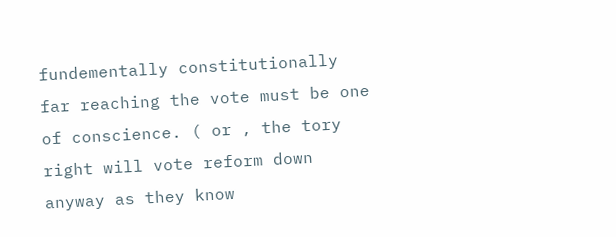fundementally constitutionally far reaching the vote must be one of conscience. ( or , the tory right will vote reform down anyway as they know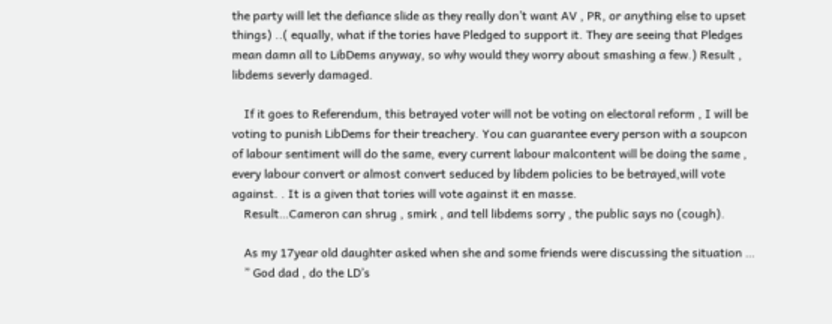the party will let the defiance slide as they really don’t want AV , PR, or anything else to upset things) ..( equally, what if the tories have Pledged to support it. They are seeing that Pledges mean damn all to LibDems anyway, so why would they worry about smashing a few.) Result , libdems severly damaged.

    If it goes to Referendum, this betrayed voter will not be voting on electoral reform , I will be voting to punish LibDems for their treachery. You can guarantee every person with a soupcon of labour sentiment will do the same, every current labour malcontent will be doing the same , every labour convert or almost convert seduced by libdem policies to be betrayed,will vote against. . It is a given that tories will vote against it en masse.
    Result…Cameron can shrug , smirk , and tell libdems sorry , the public says no (cough).

    As my 17year old daughter asked when she and some friends were discussing the situation …
    ” God dad , do the LD’s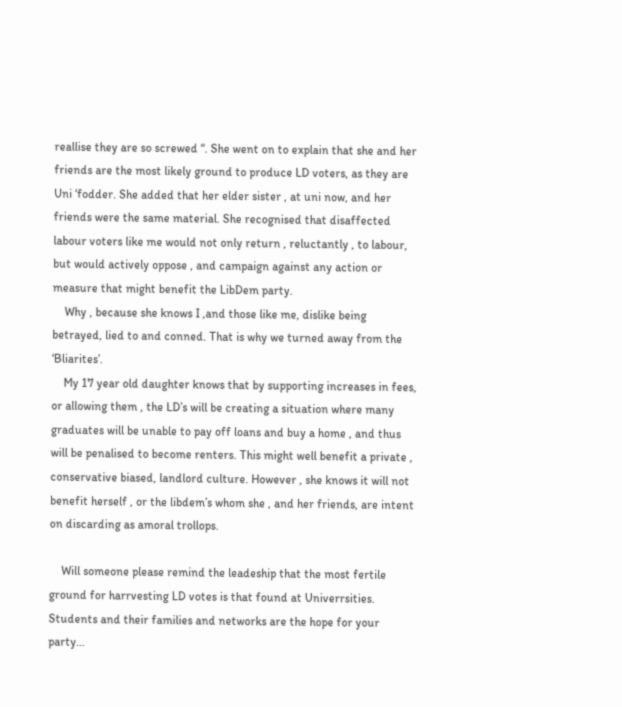reallise they are so screwed “. She went on to explain that she and her friends are the most likely ground to produce LD voters, as they are Uni ‘fodder. She added that her elder sister , at uni now, and her friends were the same material. She recognised that disaffected labour voters like me would not only return , reluctantly , to labour, but would actively oppose , and campaign against any action or measure that might benefit the LibDem party.
    Why , because she knows I ,and those like me, dislike being betrayed, lied to and conned. That is why we turned away from the ‘Bliarites’.
    My 17 year old daughter knows that by supporting increases in fees, or allowing them , the LD’s will be creating a situation where many graduates will be unable to pay off loans and buy a home , and thus will be penalised to become renters. This might well benefit a private , conservative biased, landlord culture. However , she knows it will not benefit herself , or the libdem’s whom she , and her friends, are intent on discarding as amoral trollops.

    Will someone please remind the leadeship that the most fertile ground for harrvesting LD votes is that found at Univerrsities. Students and their families and networks are the hope for your party…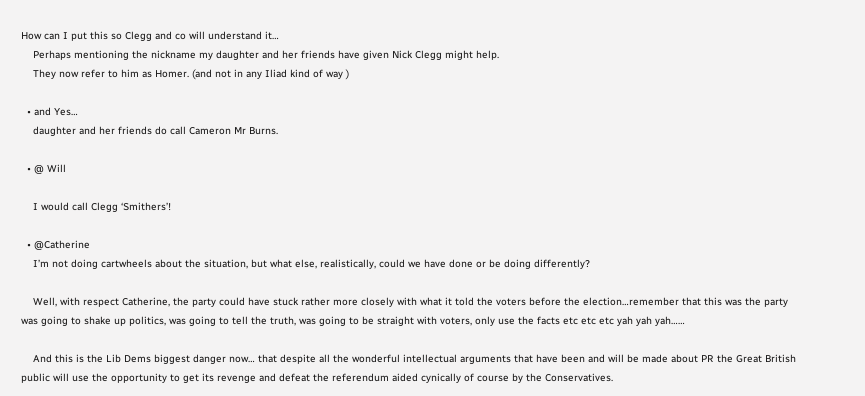How can I put this so Clegg and co will understand it…
    Perhaps mentioning the nickname my daughter and her friends have given Nick Clegg might help.
    They now refer to him as Homer. (and not in any Iliad kind of way )

  • and Yes…
    daughter and her friends do call Cameron Mr Burns.

  • @ Will

    I would call Clegg ‘Smithers’!

  • @Catherine
    I’m not doing cartwheels about the situation, but what else, realistically, could we have done or be doing differently?

    Well, with respect Catherine, the party could have stuck rather more closely with what it told the voters before the election…remember that this was the party was going to shake up politics, was going to tell the truth, was going to be straight with voters, only use the facts etc etc etc yah yah yah……

    And this is the Lib Dems biggest danger now… that despite all the wonderful intellectual arguments that have been and will be made about PR the Great British public will use the opportunity to get its revenge and defeat the referendum aided cynically of course by the Conservatives.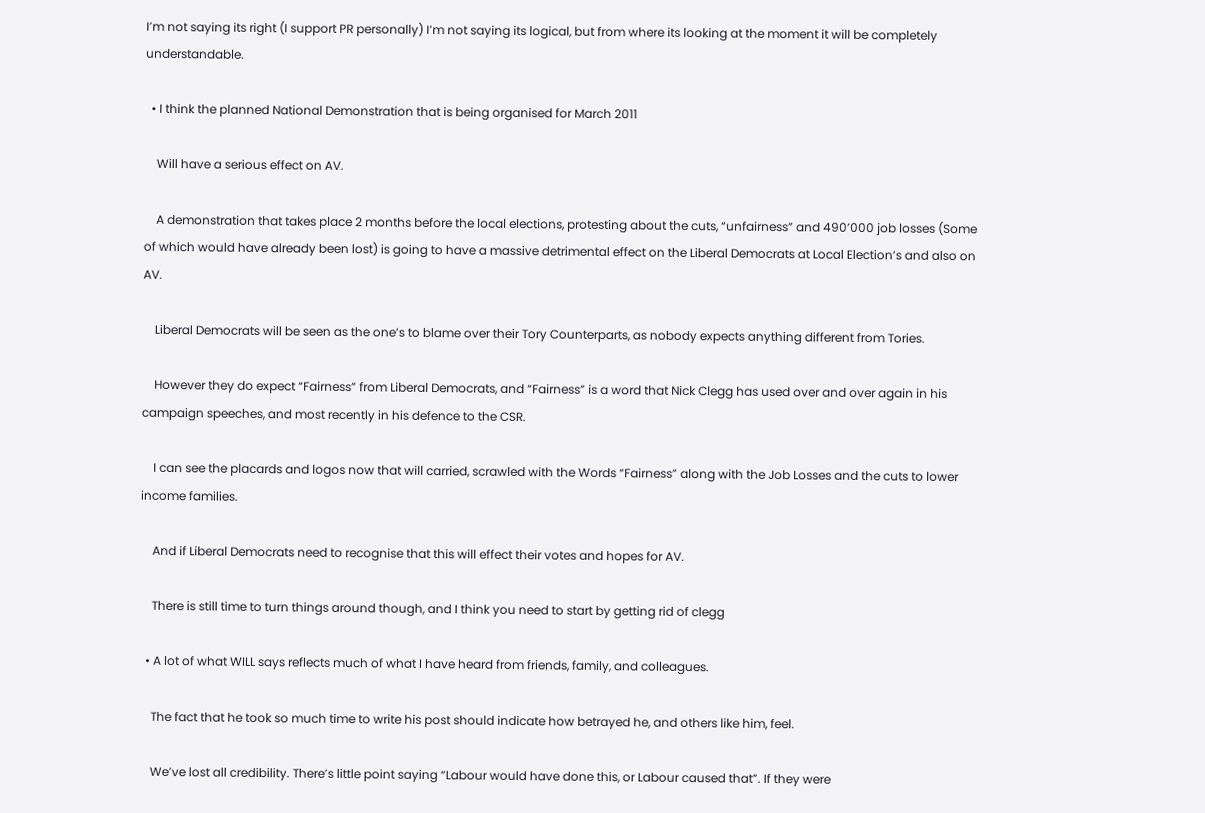I’m not saying its right (I support PR personally) I’m not saying its logical, but from where its looking at the moment it will be completely understandable.

  • I think the planned National Demonstration that is being organised for March 2011

    Will have a serious effect on AV.

    A demonstration that takes place 2 months before the local elections, protesting about the cuts, “unfairness” and 490’000 job losses (Some of which would have already been lost) is going to have a massive detrimental effect on the Liberal Democrats at Local Election’s and also on AV.

    Liberal Democrats will be seen as the one’s to blame over their Tory Counterparts, as nobody expects anything different from Tories.

    However they do expect “Fairness” from Liberal Democrats, and “Fairness” is a word that Nick Clegg has used over and over again in his campaign speeches, and most recently in his defence to the CSR.

    I can see the placards and logos now that will carried, scrawled with the Words “Fairness” along with the Job Losses and the cuts to lower income families.

    And if Liberal Democrats need to recognise that this will effect their votes and hopes for AV.

    There is still time to turn things around though, and I think you need to start by getting rid of clegg

  • A lot of what WILL says reflects much of what I have heard from friends, family, and colleagues.

    The fact that he took so much time to write his post should indicate how betrayed he, and others like him, feel.

    We’ve lost all credibility. There’s little point saying “Labour would have done this, or Labour caused that”. If they were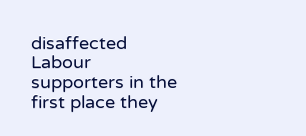disaffected Labour supporters in the first place they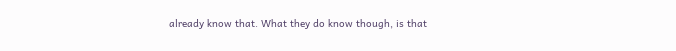already know that. What they do know though, is that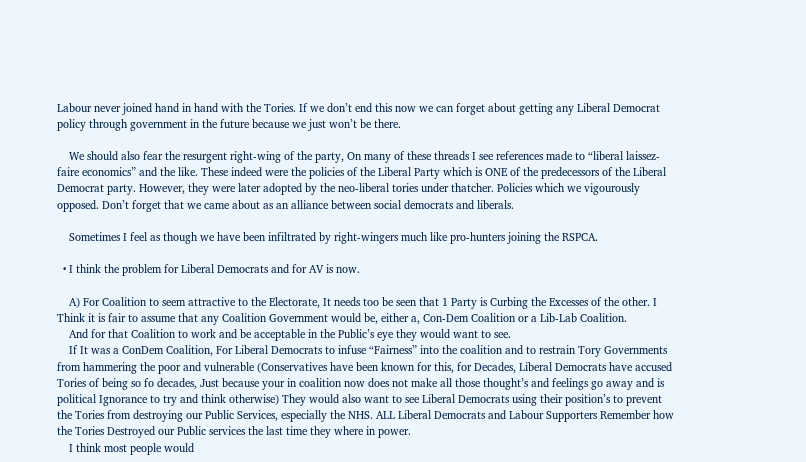Labour never joined hand in hand with the Tories. If we don’t end this now we can forget about getting any Liberal Democrat policy through government in the future because we just won’t be there.

    We should also fear the resurgent right-wing of the party, On many of these threads I see references made to “liberal laissez-faire economics” and the like. These indeed were the policies of the Liberal Party which is ONE of the predecessors of the Liberal Democrat party. However, they were later adopted by the neo-liberal tories under thatcher. Policies which we vigourously opposed. Don’t forget that we came about as an alliance between social democrats and liberals.

    Sometimes I feel as though we have been infiltrated by right-wingers much like pro-hunters joining the RSPCA.

  • I think the problem for Liberal Democrats and for AV is now.

    A) For Coalition to seem attractive to the Electorate, It needs too be seen that 1 Party is Curbing the Excesses of the other. I Think it is fair to assume that any Coalition Government would be, either a, Con-Dem Coalition or a Lib-Lab Coalition.
    And for that Coalition to work and be acceptable in the Public’s eye they would want to see.
    If It was a ConDem Coalition, For Liberal Democrats to infuse “Fairness” into the coalition and to restrain Tory Governments from hammering the poor and vulnerable (Conservatives have been known for this, for Decades, Liberal Democrats have accused Tories of being so fo decades, Just because your in coalition now does not make all those thought’s and feelings go away and is political Ignorance to try and think otherwise) They would also want to see Liberal Democrats using their position’s to prevent the Tories from destroying our Public Services, especially the NHS. ALL Liberal Democrats and Labour Supporters Remember how the Tories Destroyed our Public services the last time they where in power.
    I think most people would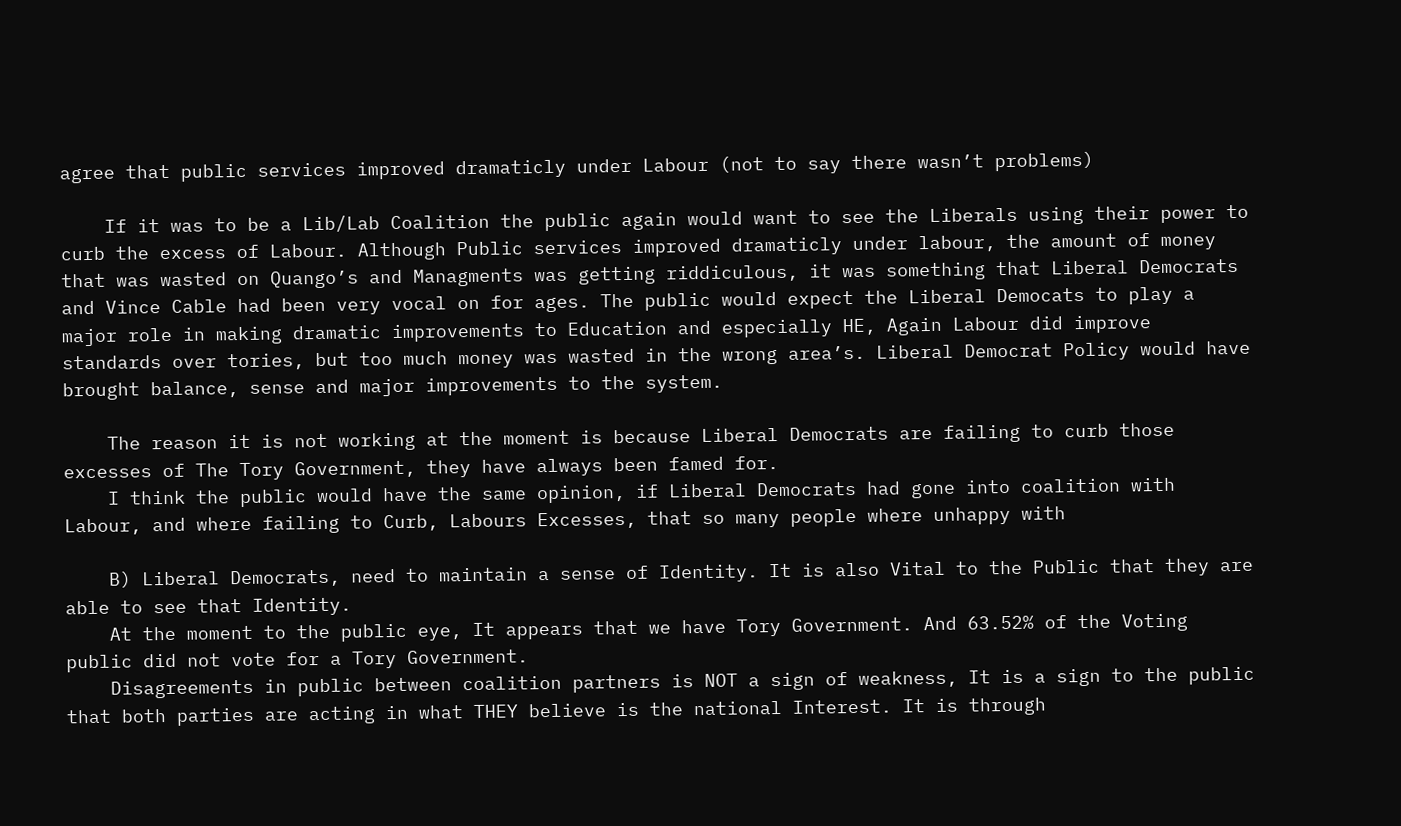agree that public services improved dramaticly under Labour (not to say there wasn’t problems)

    If it was to be a Lib/Lab Coalition the public again would want to see the Liberals using their power to curb the excess of Labour. Although Public services improved dramaticly under labour, the amount of money that was wasted on Quango’s and Managments was getting riddiculous, it was something that Liberal Democrats and Vince Cable had been very vocal on for ages. The public would expect the Liberal Democats to play a major role in making dramatic improvements to Education and especially HE, Again Labour did improve standards over tories, but too much money was wasted in the wrong area’s. Liberal Democrat Policy would have brought balance, sense and major improvements to the system.

    The reason it is not working at the moment is because Liberal Democrats are failing to curb those excesses of The Tory Government, they have always been famed for.
    I think the public would have the same opinion, if Liberal Democrats had gone into coalition with Labour, and where failing to Curb, Labours Excesses, that so many people where unhappy with

    B) Liberal Democrats, need to maintain a sense of Identity. It is also Vital to the Public that they are able to see that Identity.
    At the moment to the public eye, It appears that we have Tory Government. And 63.52% of the Voting public did not vote for a Tory Government.
    Disagreements in public between coalition partners is NOT a sign of weakness, It is a sign to the public that both parties are acting in what THEY believe is the national Interest. It is through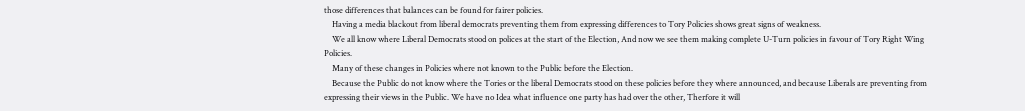those differences that balances can be found for fairer policies.
    Having a media blackout from liberal democrats preventing them from expressing differences to Tory Policies shows great signs of weakness.
    We all know where Liberal Democrats stood on polices at the start of the Election, And now we see them making complete U-Turn policies in favour of Tory Right Wing Policies.
    Many of these changes in Policies where not known to the Public before the Election.
    Because the Public do not know where the Tories or the liberal Democrats stood on these policies before they where announced, and because Liberals are preventing from expressing their views in the Public. We have no Idea what influence one party has had over the other, Therfore it will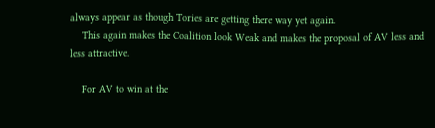always appear as though Tories are getting there way yet again.
    This again makes the Coalition look Weak and makes the proposal of AV less and less attractive.

    For AV to win at the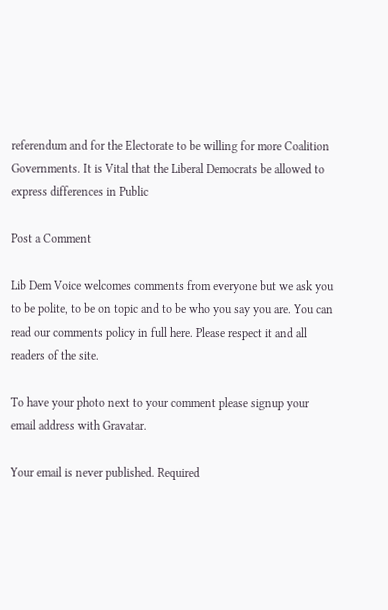referendum and for the Electorate to be willing for more Coalition Governments. It is Vital that the Liberal Democrats be allowed to express differences in Public

Post a Comment

Lib Dem Voice welcomes comments from everyone but we ask you to be polite, to be on topic and to be who you say you are. You can read our comments policy in full here. Please respect it and all readers of the site.

To have your photo next to your comment please signup your email address with Gravatar.

Your email is never published. Required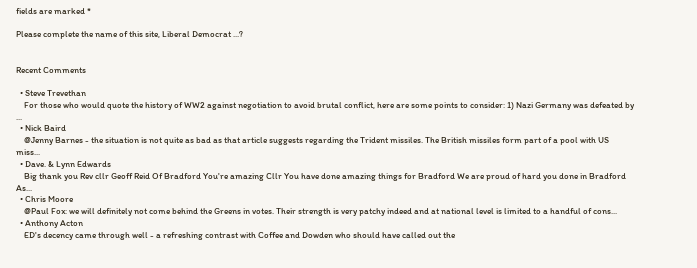fields are marked *

Please complete the name of this site, Liberal Democrat ...?


Recent Comments

  • Steve Trevethan
    For those who would quote the history of WW2 against negotiation to avoid brutal conflict, here are some points to consider: 1) Nazi Germany was defeated by ...
  • Nick Baird
    @Jenny Barnes - the situation is not quite as bad as that article suggests regarding the Trident missiles. The British missiles form part of a pool with US miss...
  • Dave. & Lynn Edwards
    Big thank you Rev cllr Geoff Reid Of Bradford You're amazing Cllr You have done amazing things for Bradford We are proud of hard you done in Bradford As...
  • Chris Moore
    @Paul Fox: we will definitely not come behind the Greens in votes. Their strength is very patchy indeed and at national level is limited to a handful of cons...
  • Anthony Acton
    ED's decency came through well - a refreshing contrast with Coffee and Dowden who should have called out the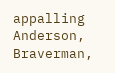appalling Anderson, Braverman,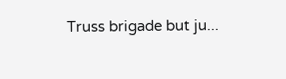Truss brigade but ju...